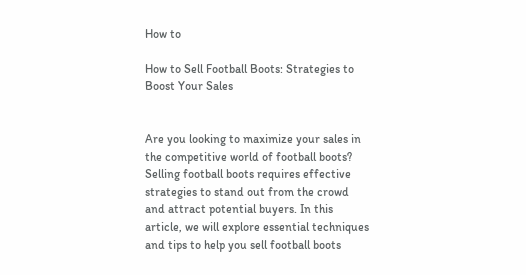How to

How to Sell Football Boots: Strategies to Boost Your Sales


Are you looking to maximize your sales in the competitive world of football boots? Selling football boots requires effective strategies to stand out from the crowd and attract potential buyers. In this article, we will explore essential techniques and tips to help you sell football boots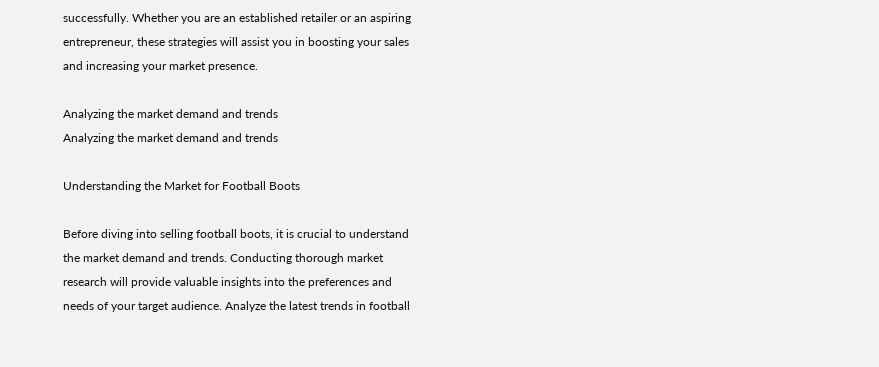successfully. Whether you are an established retailer or an aspiring entrepreneur, these strategies will assist you in boosting your sales and increasing your market presence.

Analyzing the market demand and trends
Analyzing the market demand and trends

Understanding the Market for Football Boots

Before diving into selling football boots, it is crucial to understand the market demand and trends. Conducting thorough market research will provide valuable insights into the preferences and needs of your target audience. Analyze the latest trends in football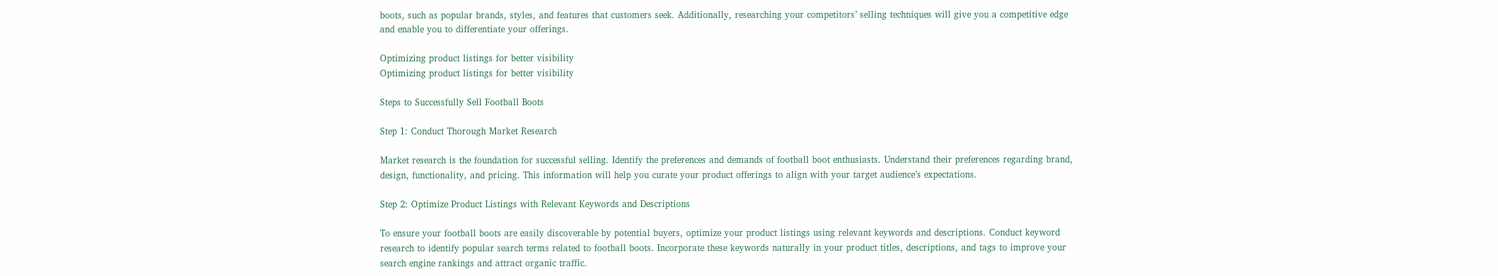boots, such as popular brands, styles, and features that customers seek. Additionally, researching your competitors’ selling techniques will give you a competitive edge and enable you to differentiate your offerings.

Optimizing product listings for better visibility
Optimizing product listings for better visibility

Steps to Successfully Sell Football Boots

Step 1: Conduct Thorough Market Research

Market research is the foundation for successful selling. Identify the preferences and demands of football boot enthusiasts. Understand their preferences regarding brand, design, functionality, and pricing. This information will help you curate your product offerings to align with your target audience’s expectations.

Step 2: Optimize Product Listings with Relevant Keywords and Descriptions

To ensure your football boots are easily discoverable by potential buyers, optimize your product listings using relevant keywords and descriptions. Conduct keyword research to identify popular search terms related to football boots. Incorporate these keywords naturally in your product titles, descriptions, and tags to improve your search engine rankings and attract organic traffic.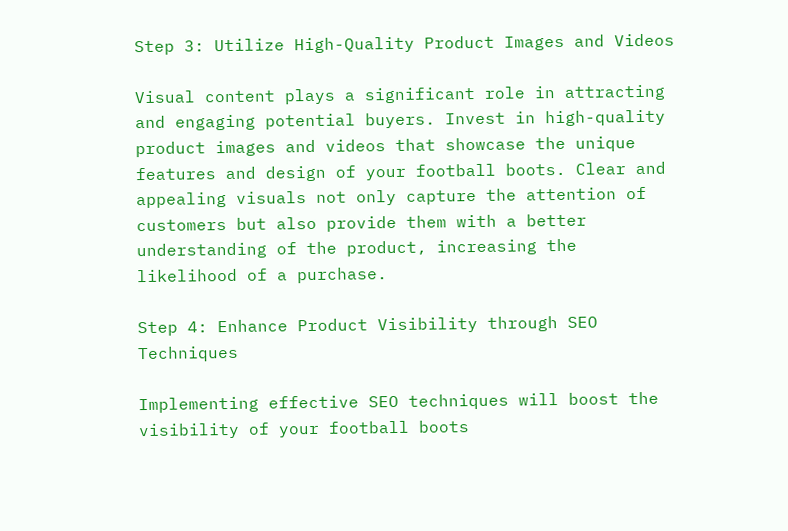Step 3: Utilize High-Quality Product Images and Videos

Visual content plays a significant role in attracting and engaging potential buyers. Invest in high-quality product images and videos that showcase the unique features and design of your football boots. Clear and appealing visuals not only capture the attention of customers but also provide them with a better understanding of the product, increasing the likelihood of a purchase.

Step 4: Enhance Product Visibility through SEO Techniques

Implementing effective SEO techniques will boost the visibility of your football boots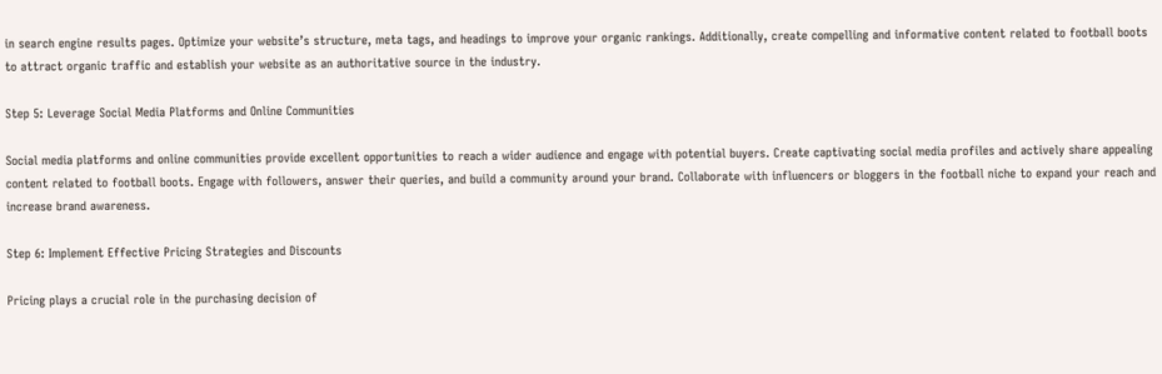in search engine results pages. Optimize your website’s structure, meta tags, and headings to improve your organic rankings. Additionally, create compelling and informative content related to football boots to attract organic traffic and establish your website as an authoritative source in the industry.

Step 5: Leverage Social Media Platforms and Online Communities

Social media platforms and online communities provide excellent opportunities to reach a wider audience and engage with potential buyers. Create captivating social media profiles and actively share appealing content related to football boots. Engage with followers, answer their queries, and build a community around your brand. Collaborate with influencers or bloggers in the football niche to expand your reach and increase brand awareness.

Step 6: Implement Effective Pricing Strategies and Discounts

Pricing plays a crucial role in the purchasing decision of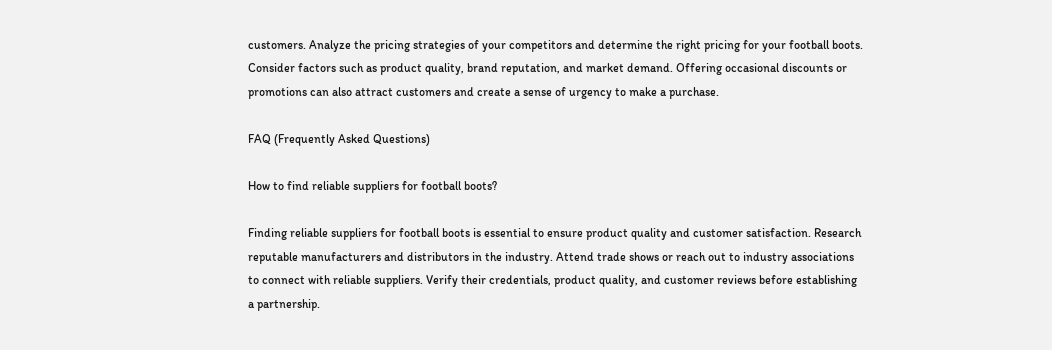customers. Analyze the pricing strategies of your competitors and determine the right pricing for your football boots. Consider factors such as product quality, brand reputation, and market demand. Offering occasional discounts or promotions can also attract customers and create a sense of urgency to make a purchase.

FAQ (Frequently Asked Questions)

How to find reliable suppliers for football boots?

Finding reliable suppliers for football boots is essential to ensure product quality and customer satisfaction. Research reputable manufacturers and distributors in the industry. Attend trade shows or reach out to industry associations to connect with reliable suppliers. Verify their credentials, product quality, and customer reviews before establishing a partnership.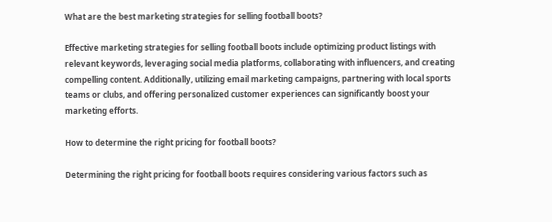What are the best marketing strategies for selling football boots?

Effective marketing strategies for selling football boots include optimizing product listings with relevant keywords, leveraging social media platforms, collaborating with influencers, and creating compelling content. Additionally, utilizing email marketing campaigns, partnering with local sports teams or clubs, and offering personalized customer experiences can significantly boost your marketing efforts.

How to determine the right pricing for football boots?

Determining the right pricing for football boots requires considering various factors such as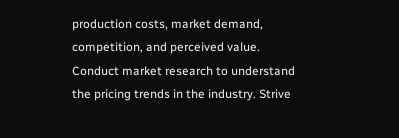production costs, market demand, competition, and perceived value. Conduct market research to understand the pricing trends in the industry. Strive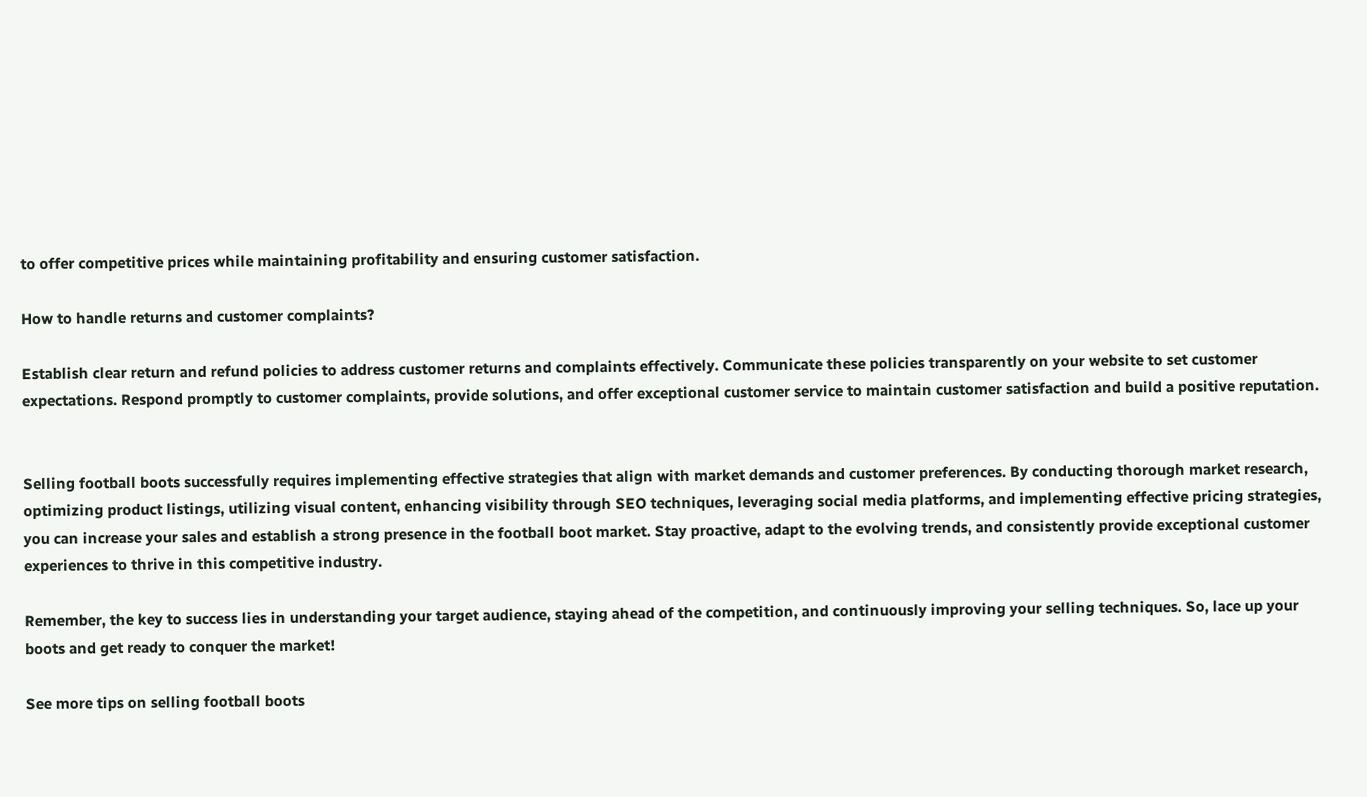to offer competitive prices while maintaining profitability and ensuring customer satisfaction.

How to handle returns and customer complaints?

Establish clear return and refund policies to address customer returns and complaints effectively. Communicate these policies transparently on your website to set customer expectations. Respond promptly to customer complaints, provide solutions, and offer exceptional customer service to maintain customer satisfaction and build a positive reputation.


Selling football boots successfully requires implementing effective strategies that align with market demands and customer preferences. By conducting thorough market research, optimizing product listings, utilizing visual content, enhancing visibility through SEO techniques, leveraging social media platforms, and implementing effective pricing strategies, you can increase your sales and establish a strong presence in the football boot market. Stay proactive, adapt to the evolving trends, and consistently provide exceptional customer experiences to thrive in this competitive industry.

Remember, the key to success lies in understanding your target audience, staying ahead of the competition, and continuously improving your selling techniques. So, lace up your boots and get ready to conquer the market!

See more tips on selling football boots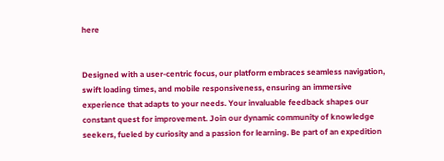here


Designed with a user-centric focus, our platform embraces seamless navigation, swift loading times, and mobile responsiveness, ensuring an immersive experience that adapts to your needs. Your invaluable feedback shapes our constant quest for improvement. Join our dynamic community of knowledge seekers, fueled by curiosity and a passion for learning. Be part of an expedition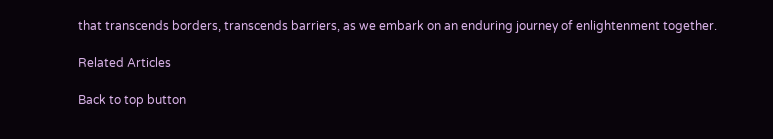that transcends borders, transcends barriers, as we embark on an enduring journey of enlightenment together.

Related Articles

Back to top button